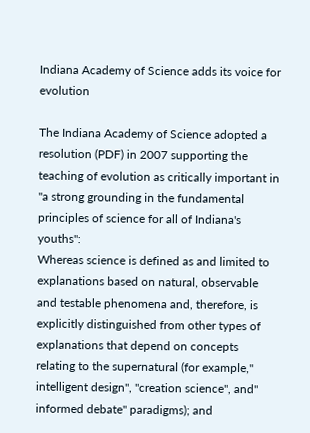Indiana Academy of Science adds its voice for evolution

The Indiana Academy of Science adopted a resolution (PDF) in 2007 supporting the teaching of evolution as critically important in "a strong grounding in the fundamental principles of science for all of Indiana's youths":
Whereas science is defined as and limited to explanations based on natural, observable and testable phenomena and, therefore, is explicitly distinguished from other types of explanations that depend on concepts relating to the supernatural (for example," intelligent design", "creation science", and" informed debate" paradigms); and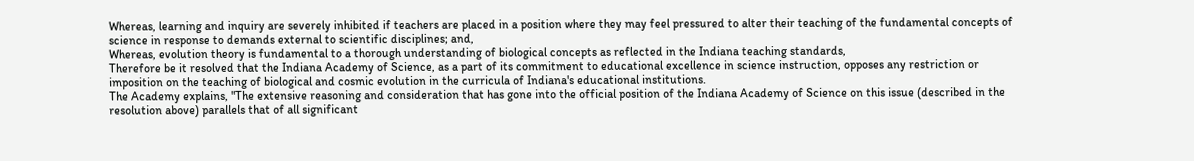Whereas, learning and inquiry are severely inhibited if teachers are placed in a position where they may feel pressured to alter their teaching of the fundamental concepts of science in response to demands external to scientific disciplines; and,
Whereas, evolution theory is fundamental to a thorough understanding of biological concepts as reflected in the Indiana teaching standards,
Therefore be it resolved that the Indiana Academy of Science, as a part of its commitment to educational excellence in science instruction, opposes any restriction or imposition on the teaching of biological and cosmic evolution in the curricula of Indiana's educational institutions.
The Academy explains, "The extensive reasoning and consideration that has gone into the official position of the Indiana Academy of Science on this issue (described in the resolution above) parallels that of all significant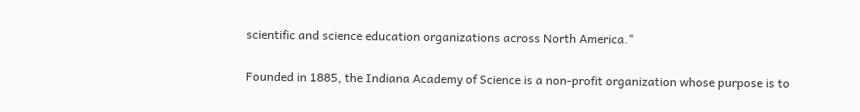scientific and science education organizations across North America."

Founded in 1885, the Indiana Academy of Science is a non-profit organization whose purpose is to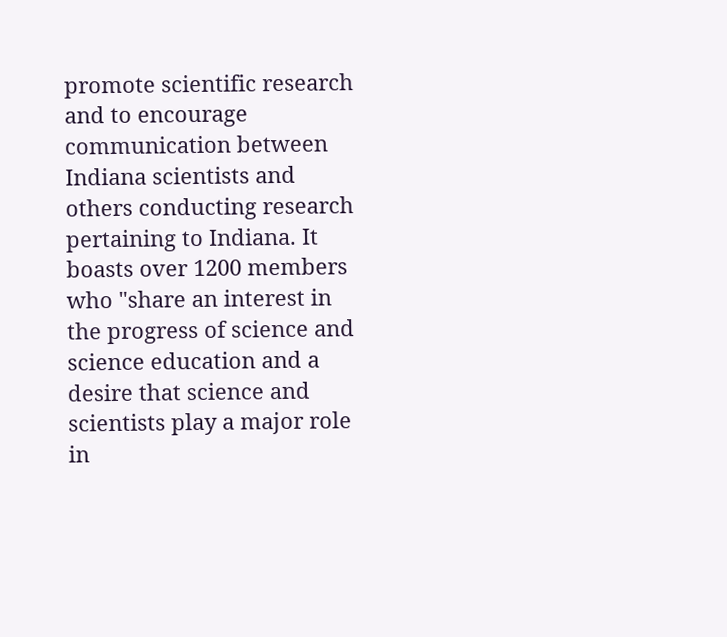promote scientific research and to encourage communication between Indiana scientists and others conducting research pertaining to Indiana. It boasts over 1200 members who "share an interest in the progress of science and science education and a desire that science and scientists play a major role in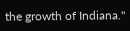the growth of Indiana."